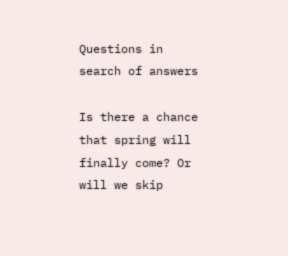Questions in search of answers

Is there a chance that spring will finally come? Or will we skip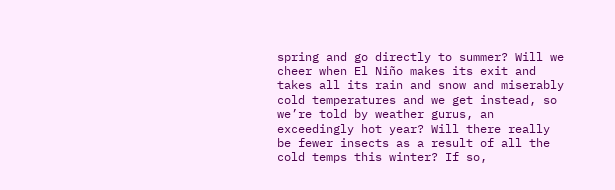spring and go directly to summer? Will we cheer when El Niño makes its exit and takes all its rain and snow and miserably cold temperatures and we get instead, so we’re told by weather gurus, an exceedingly hot year? Will there really be fewer insects as a result of all the cold temps this winter? If so,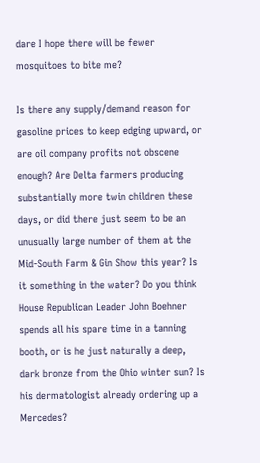dare I hope there will be fewer mosquitoes to bite me?

Is there any supply/demand reason for gasoline prices to keep edging upward, or are oil company profits not obscene enough? Are Delta farmers producing substantially more twin children these days, or did there just seem to be an unusually large number of them at the Mid-South Farm & Gin Show this year? Is it something in the water? Do you think House Republican Leader John Boehner spends all his spare time in a tanning booth, or is he just naturally a deep, dark bronze from the Ohio winter sun? Is his dermatologist already ordering up a Mercedes?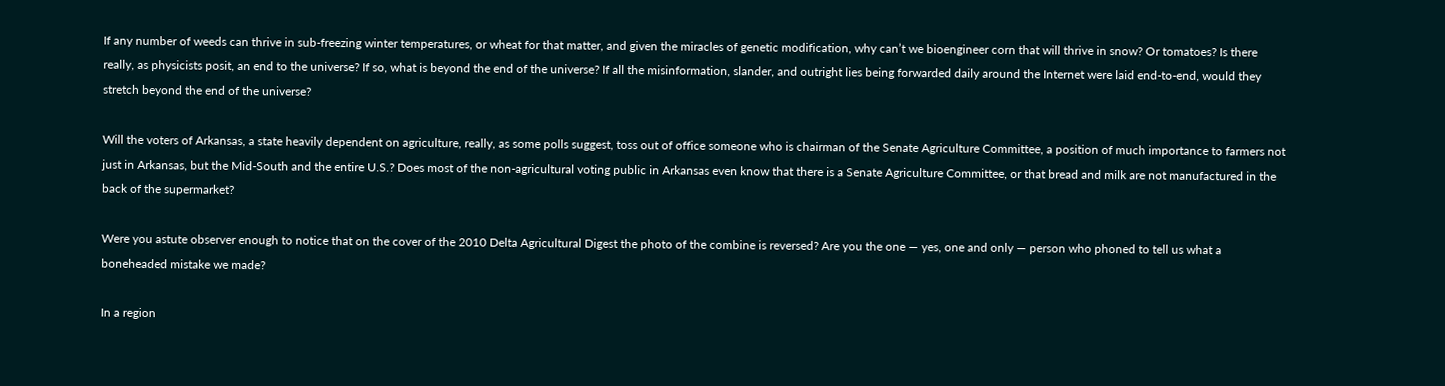If any number of weeds can thrive in sub-freezing winter temperatures, or wheat for that matter, and given the miracles of genetic modification, why can’t we bioengineer corn that will thrive in snow? Or tomatoes? Is there really, as physicists posit, an end to the universe? If so, what is beyond the end of the universe? If all the misinformation, slander, and outright lies being forwarded daily around the Internet were laid end-to-end, would they stretch beyond the end of the universe?

Will the voters of Arkansas, a state heavily dependent on agriculture, really, as some polls suggest, toss out of office someone who is chairman of the Senate Agriculture Committee, a position of much importance to farmers not just in Arkansas, but the Mid-South and the entire U.S.? Does most of the non-agricultural voting public in Arkansas even know that there is a Senate Agriculture Committee, or that bread and milk are not manufactured in the back of the supermarket?

Were you astute observer enough to notice that on the cover of the 2010 Delta Agricultural Digest the photo of the combine is reversed? Are you the one — yes, one and only — person who phoned to tell us what a boneheaded mistake we made?

In a region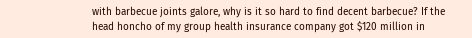with barbecue joints galore, why is it so hard to find decent barbecue? If the head honcho of my group health insurance company got $120 million in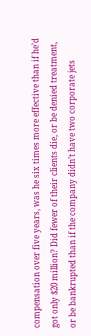compensation over five years, was he six times more effective than if he’d got only $20 million? Did fewer of their clients die, or be denied treatment, or be bankrupted than if the company didn’t have two corporate jets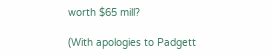worth $65 mill?

(With apologies to Padgett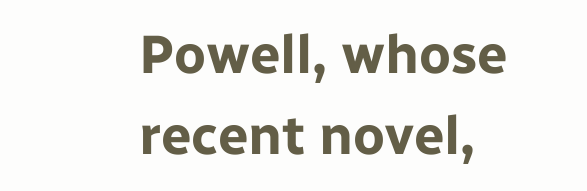Powell, whose recent novel,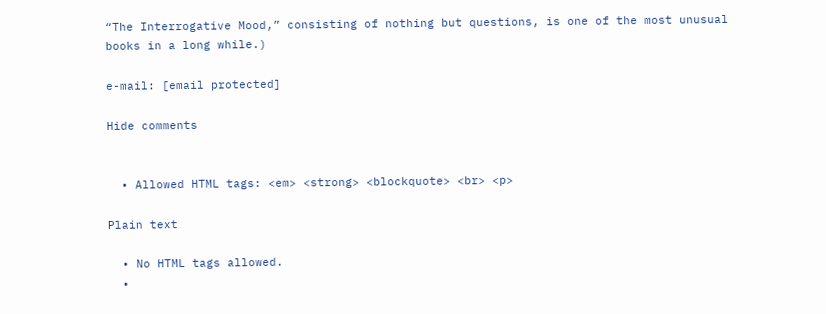“The Interrogative Mood,” consisting of nothing but questions, is one of the most unusual books in a long while.)

e-mail: [email protected]

Hide comments


  • Allowed HTML tags: <em> <strong> <blockquote> <br> <p>

Plain text

  • No HTML tags allowed.
  •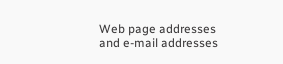Web page addresses and e-mail addresses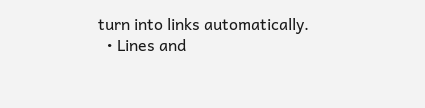turn into links automatically.
  • Lines and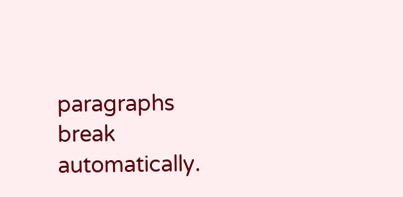paragraphs break automatically.